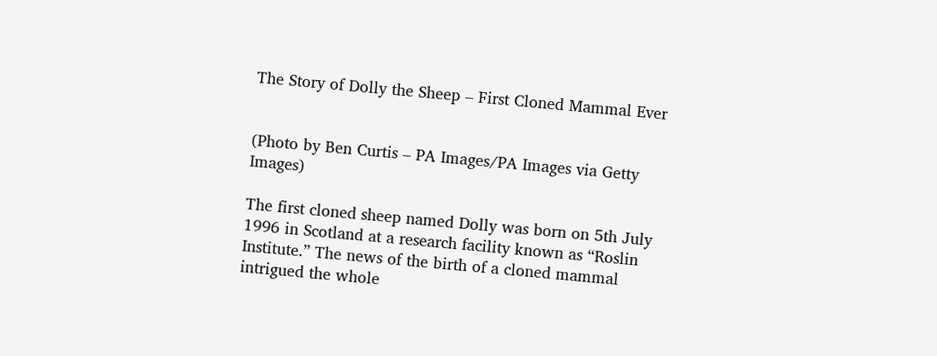The Story of Dolly the Sheep – First Cloned Mammal Ever


(Photo by Ben Curtis – PA Images/PA Images via Getty Images)

The first cloned sheep named Dolly was born on 5th July 1996 in Scotland at a research facility known as “Roslin Institute.” The news of the birth of a cloned mammal intrigued the whole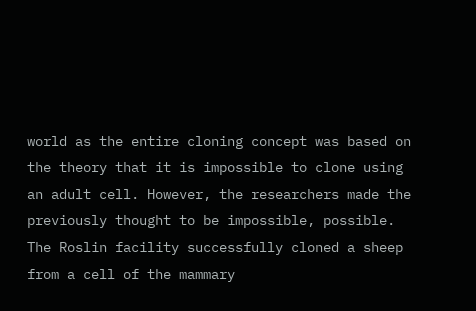world as the entire cloning concept was based on the theory that it is impossible to clone using an adult cell. However, the researchers made the previously thought to be impossible, possible. The Roslin facility successfully cloned a sheep from a cell of the mammary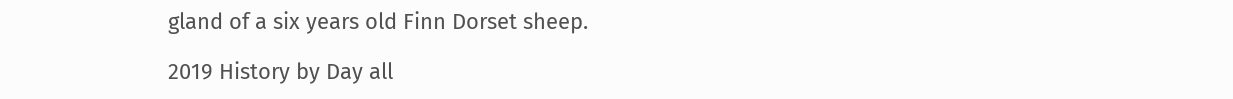gland of a six years old Finn Dorset sheep.

2019 History by Day all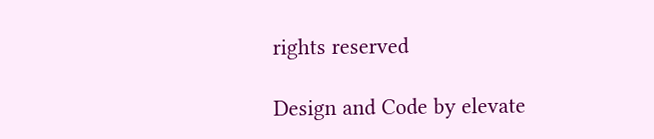rights reserved

Design and Code by elevate